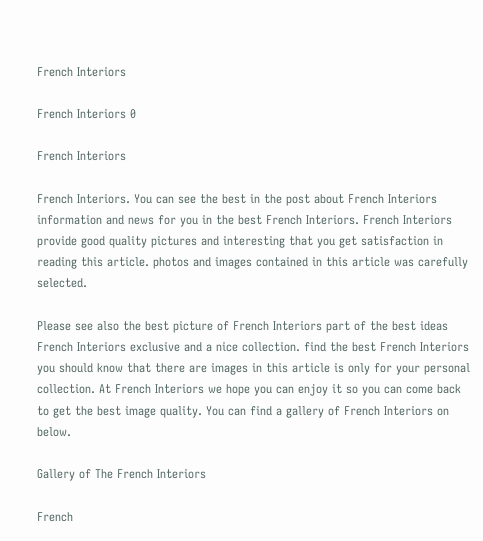French Interiors

French Interiors 0

French Interiors

French Interiors. You can see the best in the post about French Interiors information and news for you in the best French Interiors. French Interiors provide good quality pictures and interesting that you get satisfaction in reading this article. photos and images contained in this article was carefully selected.

Please see also the best picture of French Interiors part of the best ideas French Interiors exclusive and a nice collection. find the best French Interiors you should know that there are images in this article is only for your personal collection. At French Interiors we hope you can enjoy it so you can come back to get the best image quality. You can find a gallery of French Interiors on below.

Gallery of The French Interiors

French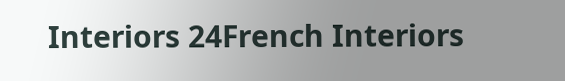Interiors 24French Interiors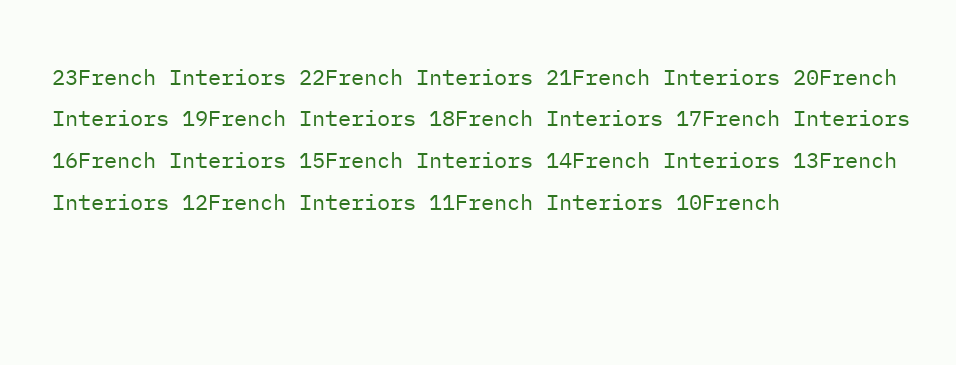23French Interiors 22French Interiors 21French Interiors 20French Interiors 19French Interiors 18French Interiors 17French Interiors 16French Interiors 15French Interiors 14French Interiors 13French Interiors 12French Interiors 11French Interiors 10French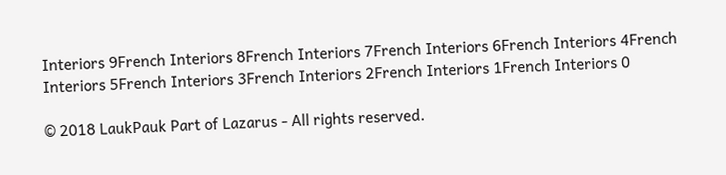Interiors 9French Interiors 8French Interiors 7French Interiors 6French Interiors 4French Interiors 5French Interiors 3French Interiors 2French Interiors 1French Interiors 0

© 2018 LaukPauk Part of Lazarus - All rights reserved.